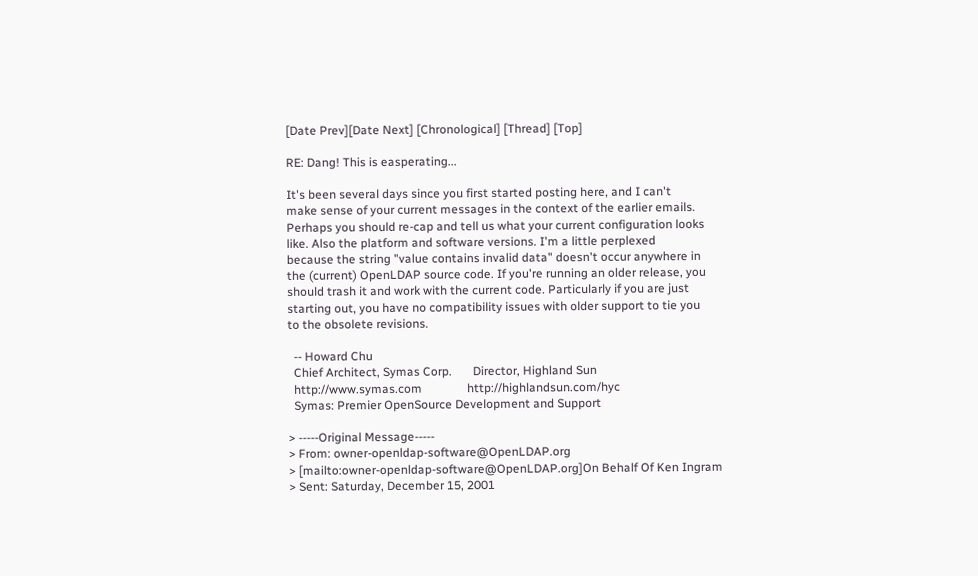[Date Prev][Date Next] [Chronological] [Thread] [Top]

RE: Dang! This is easperating...

It's been several days since you first started posting here, and I can't
make sense of your current messages in the context of the earlier emails.
Perhaps you should re-cap and tell us what your current configuration looks
like. Also the platform and software versions. I'm a little perplexed
because the string "value contains invalid data" doesn't occur anywhere in
the (current) OpenLDAP source code. If you're running an older release, you
should trash it and work with the current code. Particularly if you are just
starting out, you have no compatibility issues with older support to tie you
to the obsolete revisions.

  -- Howard Chu
  Chief Architect, Symas Corp.       Director, Highland Sun
  http://www.symas.com               http://highlandsun.com/hyc
  Symas: Premier OpenSource Development and Support

> -----Original Message-----
> From: owner-openldap-software@OpenLDAP.org
> [mailto:owner-openldap-software@OpenLDAP.org]On Behalf Of Ken Ingram
> Sent: Saturday, December 15, 2001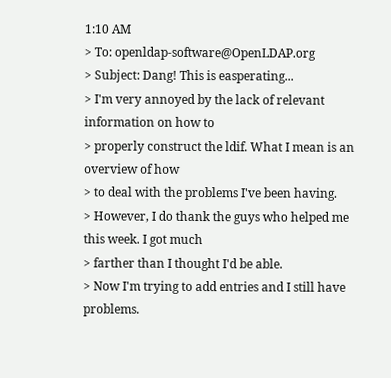1:10 AM
> To: openldap-software@OpenLDAP.org
> Subject: Dang! This is easperating...
> I'm very annoyed by the lack of relevant information on how to
> properly construct the ldif. What I mean is an overview of how
> to deal with the problems I've been having.
> However, I do thank the guys who helped me this week. I got much
> farther than I thought I'd be able.
> Now I'm trying to add entries and I still have problems.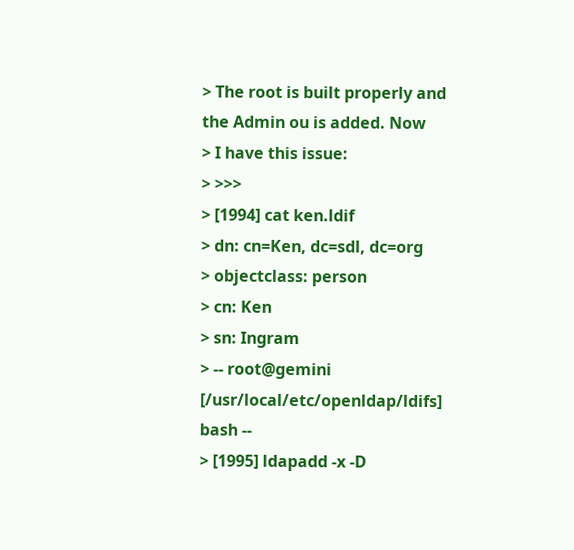> The root is built properly and the Admin ou is added. Now
> I have this issue:
> >>>
> [1994] cat ken.ldif
> dn: cn=Ken, dc=sdl, dc=org
> objectclass: person
> cn: Ken
> sn: Ingram
> -- root@gemini [/usr/local/etc/openldap/ldifs] bash --
> [1995] ldapadd -x -D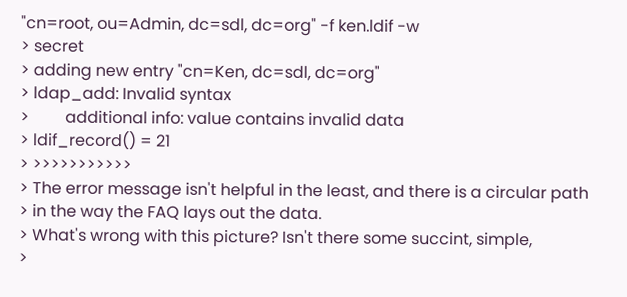"cn=root, ou=Admin, dc=sdl, dc=org" -f ken.ldif -w
> secret
> adding new entry "cn=Ken, dc=sdl, dc=org"
> ldap_add: Invalid syntax
>         additional info: value contains invalid data
> ldif_record() = 21
> >>>>>>>>>>>
> The error message isn't helpful in the least, and there is a circular path
> in the way the FAQ lays out the data.
> What's wrong with this picture? Isn't there some succint, simple,
>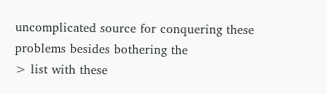uncomplicated source for conquering these problems besides bothering the
> list with these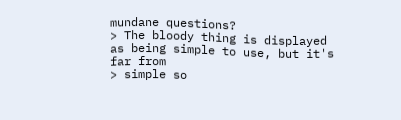mundane questions?
> The bloody thing is displayed as being simple to use, but it's far from
> simple so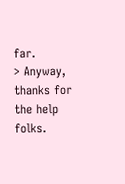far.
> Anyway, thanks for the help folks.